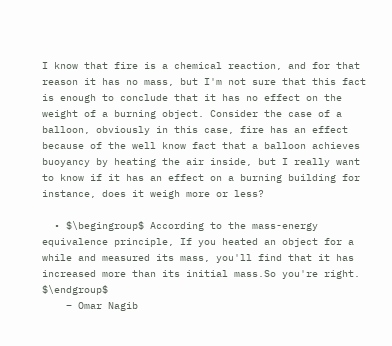I know that fire is a chemical reaction, and for that reason it has no mass, but I'm not sure that this fact is enough to conclude that it has no effect on the weight of a burning object. Consider the case of a balloon, obviously in this case, fire has an effect because of the well know fact that a balloon achieves buoyancy by heating the air inside, but I really want to know if it has an effect on a burning building for instance, does it weigh more or less?

  • $\begingroup$ According to the mass-energy equivalence principle, If you heated an object for a while and measured its mass, you'll find that it has increased more than its initial mass.So you're right. $\endgroup$
    – Omar Nagib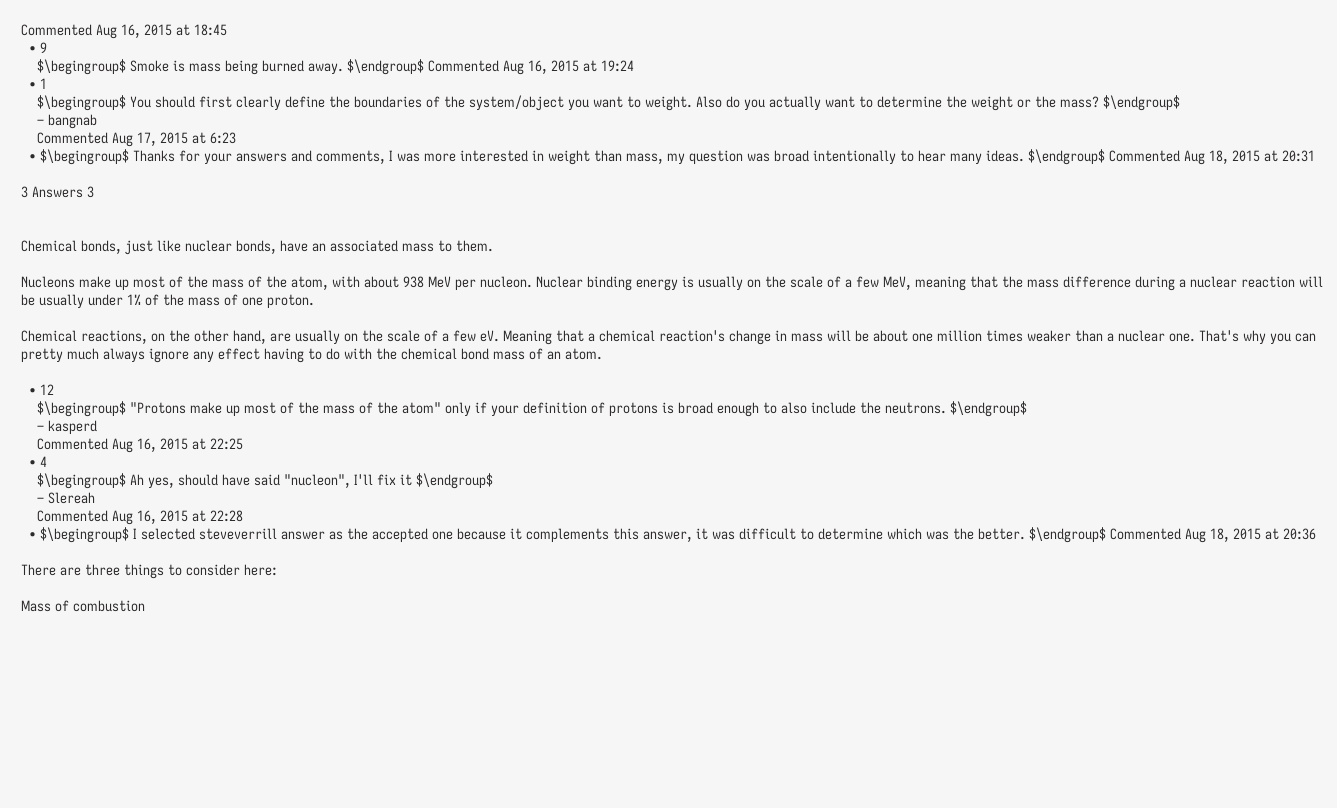Commented Aug 16, 2015 at 18:45
  • 9
    $\begingroup$ Smoke is mass being burned away. $\endgroup$ Commented Aug 16, 2015 at 19:24
  • 1
    $\begingroup$ You should first clearly define the boundaries of the system/object you want to weight. Also do you actually want to determine the weight or the mass? $\endgroup$
    – bangnab
    Commented Aug 17, 2015 at 6:23
  • $\begingroup$ Thanks for your answers and comments, I was more interested in weight than mass, my question was broad intentionally to hear many ideas. $\endgroup$ Commented Aug 18, 2015 at 20:31

3 Answers 3


Chemical bonds, just like nuclear bonds, have an associated mass to them.

Nucleons make up most of the mass of the atom, with about 938 MeV per nucleon. Nuclear binding energy is usually on the scale of a few MeV, meaning that the mass difference during a nuclear reaction will be usually under 1% of the mass of one proton.

Chemical reactions, on the other hand, are usually on the scale of a few eV. Meaning that a chemical reaction's change in mass will be about one million times weaker than a nuclear one. That's why you can pretty much always ignore any effect having to do with the chemical bond mass of an atom.

  • 12
    $\begingroup$ "Protons make up most of the mass of the atom" only if your definition of protons is broad enough to also include the neutrons. $\endgroup$
    – kasperd
    Commented Aug 16, 2015 at 22:25
  • 4
    $\begingroup$ Ah yes, should have said "nucleon", I'll fix it $\endgroup$
    – Slereah
    Commented Aug 16, 2015 at 22:28
  • $\begingroup$ I selected steveverrill answer as the accepted one because it complements this answer, it was difficult to determine which was the better. $\endgroup$ Commented Aug 18, 2015 at 20:36

There are three things to consider here:

Mass of combustion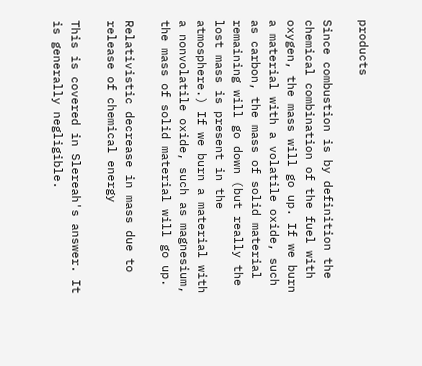products

Since combustion is by definition the chemical combination of the fuel with oxygen, the mass will go up. If we burn a material with a volatile oxide, such as carbon, the mass of solid material remaining will go down (but really the lost mass is present in the atmosphere.) If we burn a material with a nonvolatile oxide, such as magnesium, the mass of solid material will go up.

Relativistic decrease in mass due to release of chemical energy

This is covered in Slereah's answer. It is generally negligible.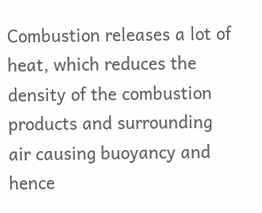Combustion releases a lot of heat, which reduces the density of the combustion products and surrounding air causing buoyancy and hence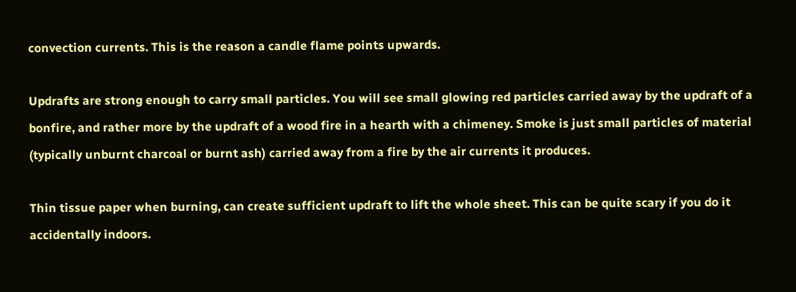convection currents. This is the reason a candle flame points upwards.

Updrafts are strong enough to carry small particles. You will see small glowing red particles carried away by the updraft of a bonfire, and rather more by the updraft of a wood fire in a hearth with a chimeney. Smoke is just small particles of material (typically unburnt charcoal or burnt ash) carried away from a fire by the air currents it produces.

Thin tissue paper when burning, can create sufficient updraft to lift the whole sheet. This can be quite scary if you do it accidentally indoors.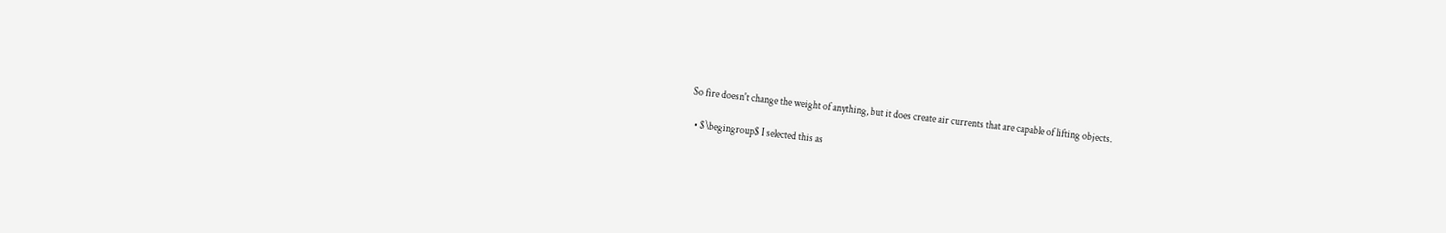So fire doesn't change the weight of anything, but it does create air currents that are capable of lifting objects.

  • $\begingroup$ I selected this as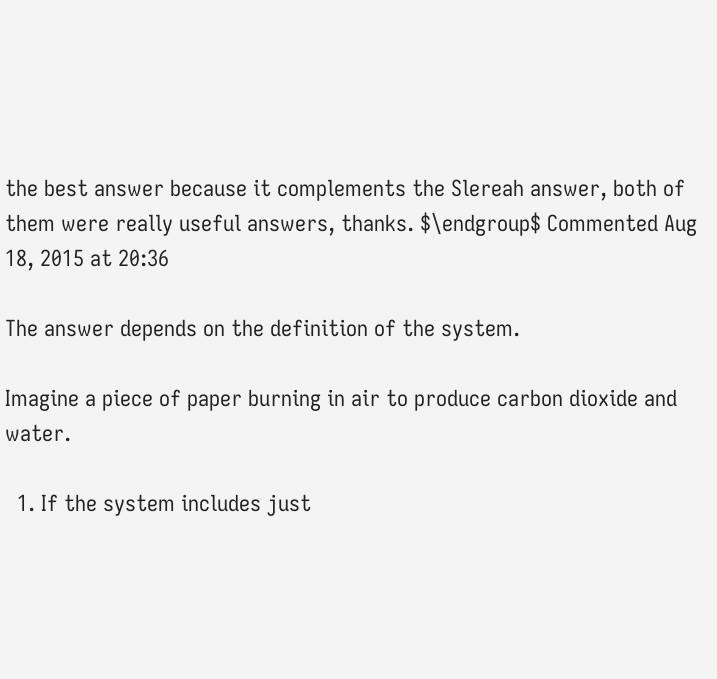the best answer because it complements the Slereah answer, both of them were really useful answers, thanks. $\endgroup$ Commented Aug 18, 2015 at 20:36

The answer depends on the definition of the system.

Imagine a piece of paper burning in air to produce carbon dioxide and water.

  1. If the system includes just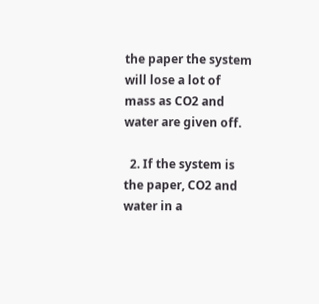the paper the system will lose a lot of mass as CO2 and water are given off.

  2. If the system is the paper, CO2 and water in a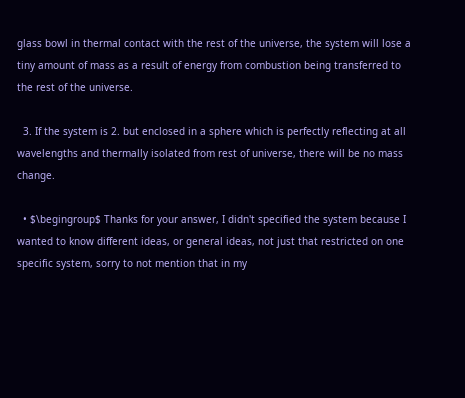glass bowl in thermal contact with the rest of the universe, the system will lose a tiny amount of mass as a result of energy from combustion being transferred to the rest of the universe.

  3. If the system is 2. but enclosed in a sphere which is perfectly reflecting at all wavelengths and thermally isolated from rest of universe, there will be no mass change.

  • $\begingroup$ Thanks for your answer, I didn't specified the system because I wanted to know different ideas, or general ideas, not just that restricted on one specific system, sorry to not mention that in my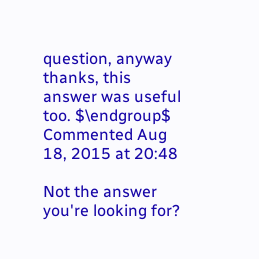question, anyway thanks, this answer was useful too. $\endgroup$ Commented Aug 18, 2015 at 20:48

Not the answer you're looking for?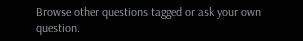Browse other questions tagged or ask your own question.